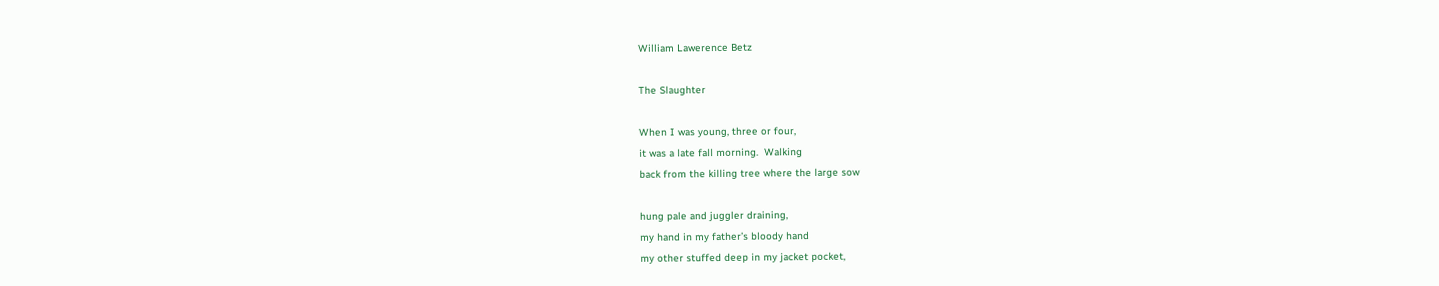William Lawerence Betz

The Slaughter

When I was young, three or four,
it was a late fall morning.  Walking
back from the killing tree where the large sow

hung pale and juggler draining,
my hand in my father’s bloody hand
my other stuffed deep in my jacket pocket,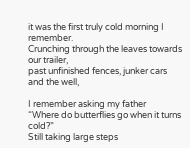it was the first truly cold morning I remember.
Crunching through the leaves towards our trailer,
past unfinished fences, junker cars and the well,

I remember asking my father
“Where do butterflies go when it turns cold?”
Still taking large steps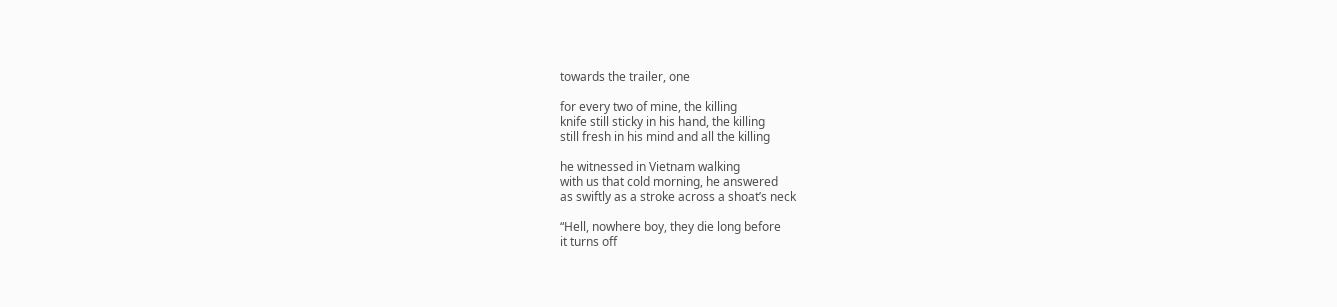towards the trailer, one

for every two of mine, the killing
knife still sticky in his hand, the killing
still fresh in his mind and all the killing

he witnessed in Vietnam walking
with us that cold morning, he answered
as swiftly as a stroke across a shoat’s neck

“Hell, nowhere boy, they die long before
it turns off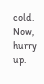cold.  Now, hurry up.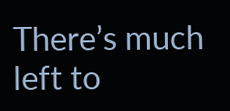There’s much left to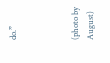do.”



(photo by August)